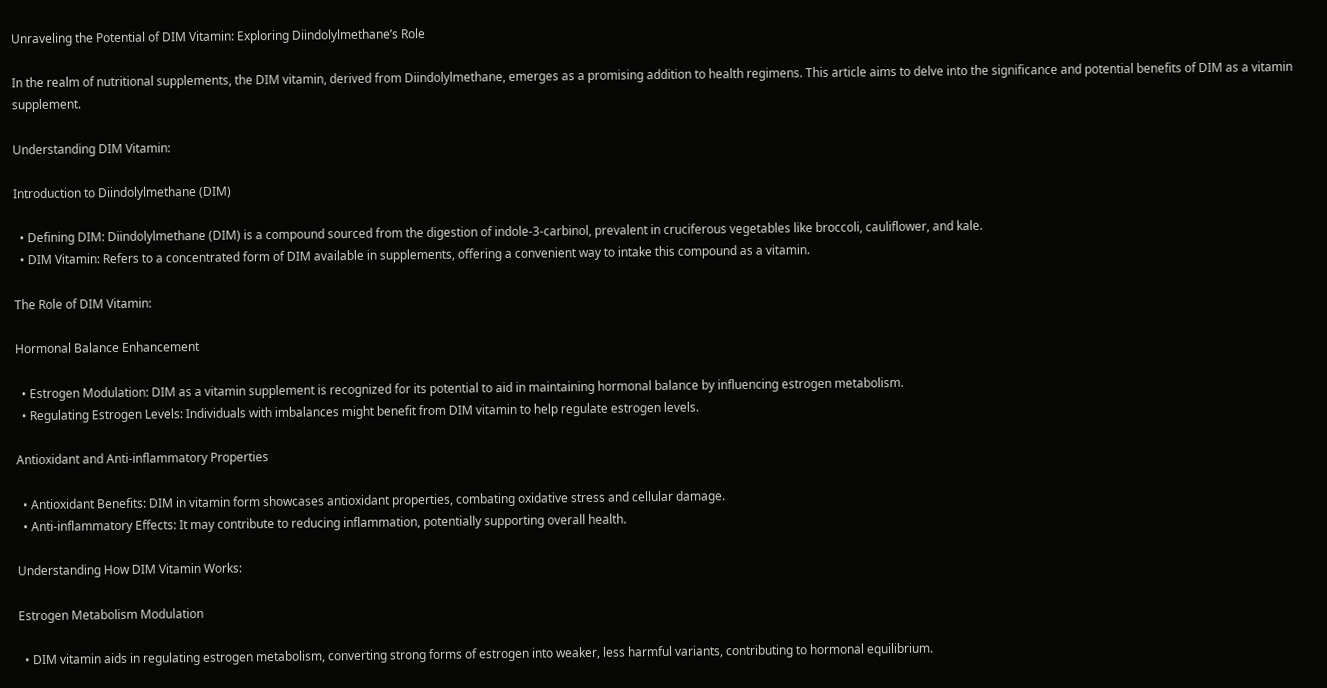Unraveling the Potential of DIM Vitamin: Exploring Diindolylmethane’s Role

In the realm of nutritional supplements, the DIM vitamin, derived from Diindolylmethane, emerges as a promising addition to health regimens. This article aims to delve into the significance and potential benefits of DIM as a vitamin supplement.

Understanding DIM Vitamin:

Introduction to Diindolylmethane (DIM)

  • Defining DIM: Diindolylmethane (DIM) is a compound sourced from the digestion of indole-3-carbinol, prevalent in cruciferous vegetables like broccoli, cauliflower, and kale.
  • DIM Vitamin: Refers to a concentrated form of DIM available in supplements, offering a convenient way to intake this compound as a vitamin.

The Role of DIM Vitamin:

Hormonal Balance Enhancement

  • Estrogen Modulation: DIM as a vitamin supplement is recognized for its potential to aid in maintaining hormonal balance by influencing estrogen metabolism.
  • Regulating Estrogen Levels: Individuals with imbalances might benefit from DIM vitamin to help regulate estrogen levels.

Antioxidant and Anti-inflammatory Properties

  • Antioxidant Benefits: DIM in vitamin form showcases antioxidant properties, combating oxidative stress and cellular damage.
  • Anti-inflammatory Effects: It may contribute to reducing inflammation, potentially supporting overall health.

Understanding How DIM Vitamin Works:

Estrogen Metabolism Modulation

  • DIM vitamin aids in regulating estrogen metabolism, converting strong forms of estrogen into weaker, less harmful variants, contributing to hormonal equilibrium.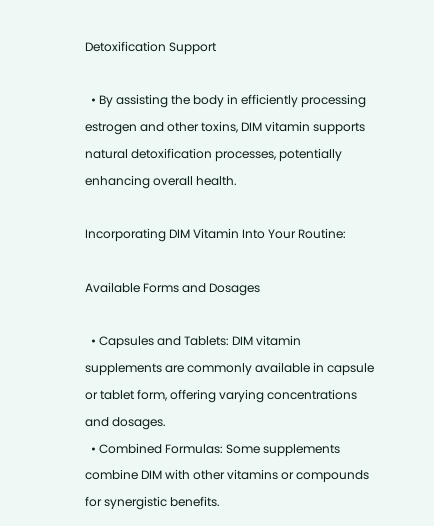Detoxification Support

  • By assisting the body in efficiently processing estrogen and other toxins, DIM vitamin supports natural detoxification processes, potentially enhancing overall health.

Incorporating DIM Vitamin Into Your Routine:

Available Forms and Dosages

  • Capsules and Tablets: DIM vitamin supplements are commonly available in capsule or tablet form, offering varying concentrations and dosages.
  • Combined Formulas: Some supplements combine DIM with other vitamins or compounds for synergistic benefits.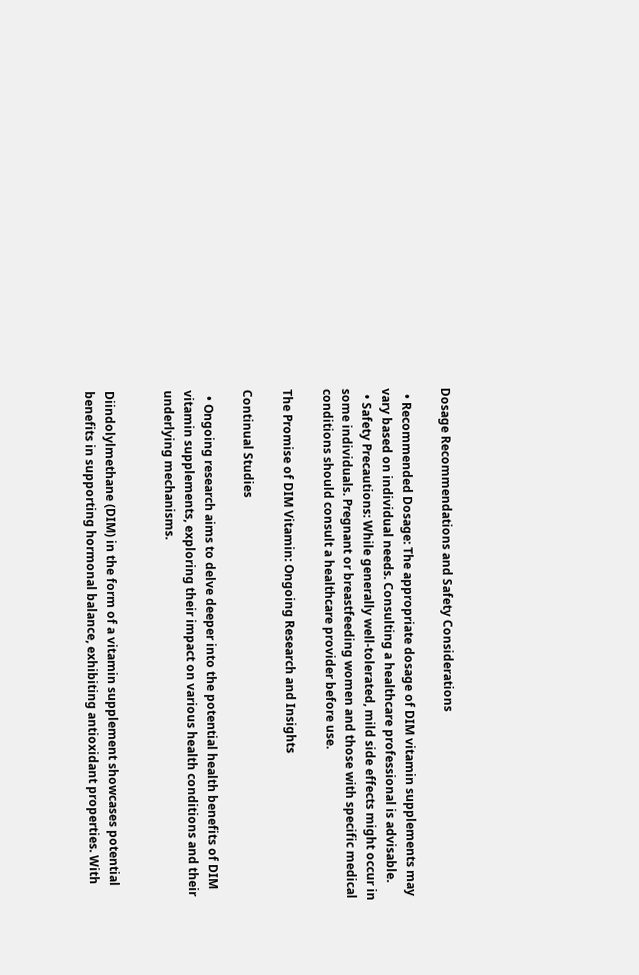Dosage Recommendations and Safety Considerations

  • Recommended Dosage: The appropriate dosage of DIM vitamin supplements may vary based on individual needs. Consulting a healthcare professional is advisable.
  • Safety Precautions: While generally well-tolerated, mild side effects might occur in some individuals. Pregnant or breastfeeding women and those with specific medical conditions should consult a healthcare provider before use.

The Promise of DIM Vitamin: Ongoing Research and Insights

Continual Studies

  • Ongoing research aims to delve deeper into the potential health benefits of DIM vitamin supplements, exploring their impact on various health conditions and their underlying mechanisms.


Diindolylmethane (DIM) in the form of a vitamin supplement showcases potential benefits in supporting hormonal balance, exhibiting antioxidant properties. With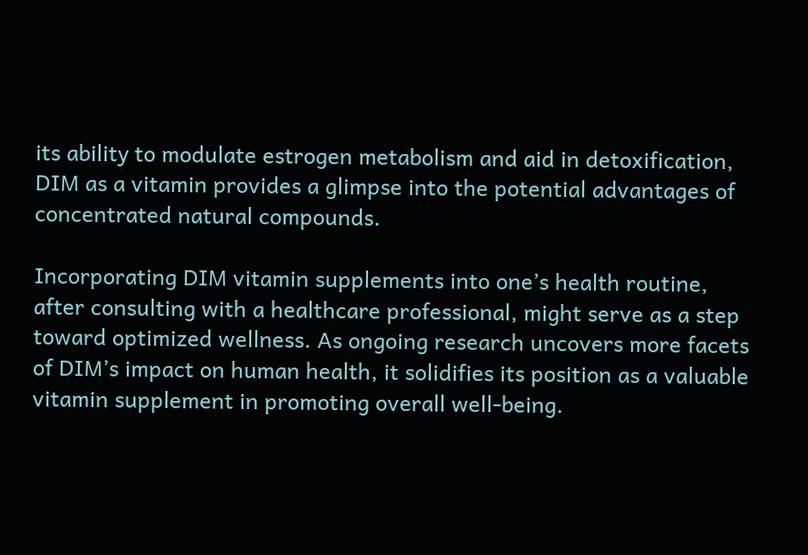its ability to modulate estrogen metabolism and aid in detoxification, DIM as a vitamin provides a glimpse into the potential advantages of concentrated natural compounds.

Incorporating DIM vitamin supplements into one’s health routine, after consulting with a healthcare professional, might serve as a step toward optimized wellness. As ongoing research uncovers more facets of DIM’s impact on human health, it solidifies its position as a valuable vitamin supplement in promoting overall well-being.